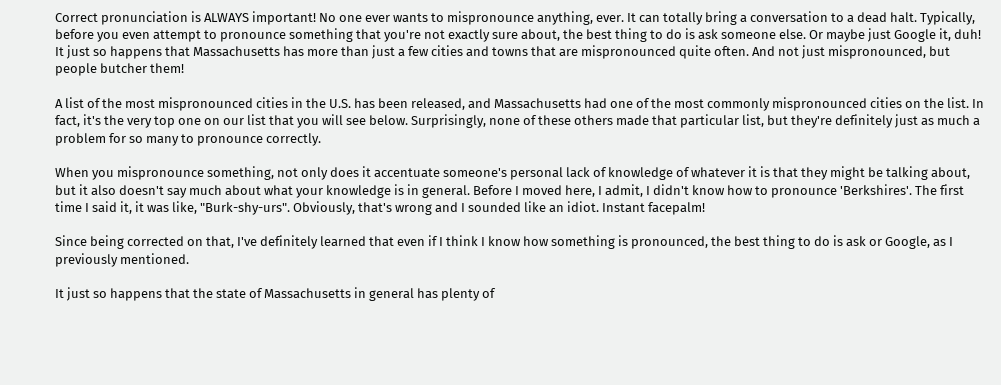Correct pronunciation is ALWAYS important! No one ever wants to mispronounce anything, ever. It can totally bring a conversation to a dead halt. Typically, before you even attempt to pronounce something that you're not exactly sure about, the best thing to do is ask someone else. Or maybe just Google it, duh! It just so happens that Massachusetts has more than just a few cities and towns that are mispronounced quite often. And not just mispronounced, but people butcher them!

A list of the most mispronounced cities in the U.S. has been released, and Massachusetts had one of the most commonly mispronounced cities on the list. In fact, it's the very top one on our list that you will see below. Surprisingly, none of these others made that particular list, but they're definitely just as much a problem for so many to pronounce correctly.

When you mispronounce something, not only does it accentuate someone's personal lack of knowledge of whatever it is that they might be talking about, but it also doesn't say much about what your knowledge is in general. Before I moved here, I admit, I didn't know how to pronounce 'Berkshires'. The first time I said it, it was like, "Burk-shy-urs". Obviously, that's wrong and I sounded like an idiot. Instant facepalm!

Since being corrected on that, I've definitely learned that even if I think I know how something is pronounced, the best thing to do is ask or Google, as I previously mentioned.

It just so happens that the state of Massachusetts in general has plenty of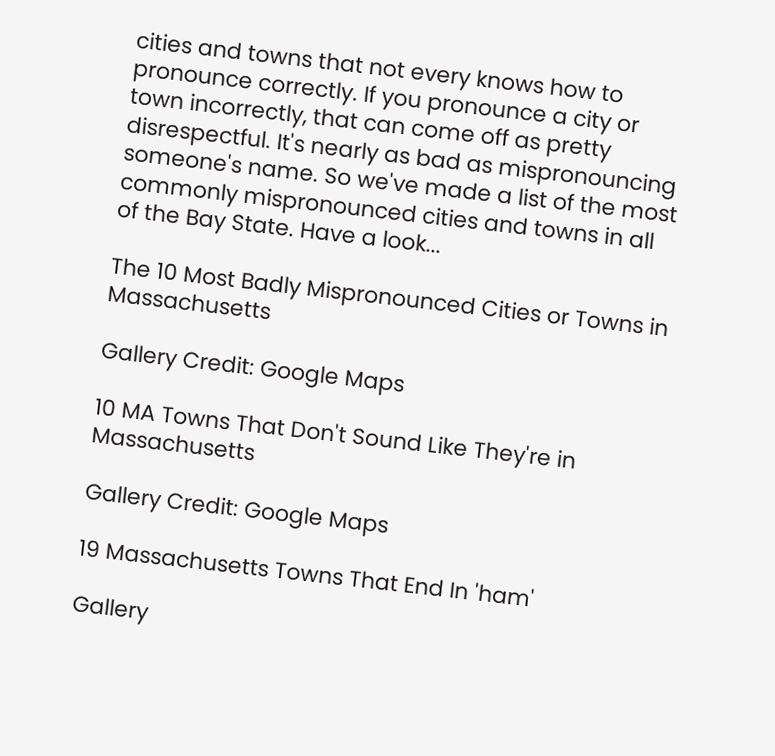cities and towns that not every knows how to pronounce correctly. If you pronounce a city or town incorrectly, that can come off as pretty disrespectful. It's nearly as bad as mispronouncing someone's name. So we've made a list of the most commonly mispronounced cities and towns in all of the Bay State. Have a look...

The 10 Most Badly Mispronounced Cities or Towns in Massachusetts

Gallery Credit: Google Maps

10 MA Towns That Don't Sound Like They're in Massachusetts

Gallery Credit: Google Maps

19 Massachusetts Towns That End In 'ham'

Gallery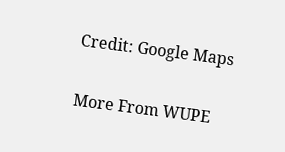Credit: Google Maps

More From WUPE